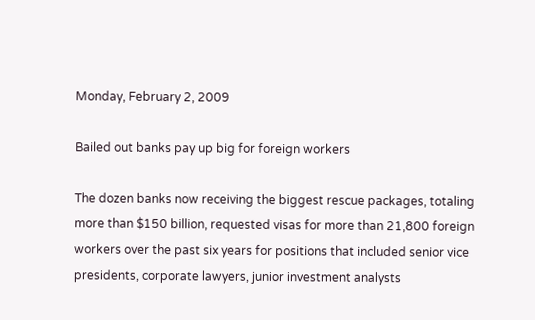Monday, February 2, 2009

Bailed out banks pay up big for foreign workers

The dozen banks now receiving the biggest rescue packages, totaling more than $150 billion, requested visas for more than 21,800 foreign workers over the past six years for positions that included senior vice presidents, corporate lawyers, junior investment analysts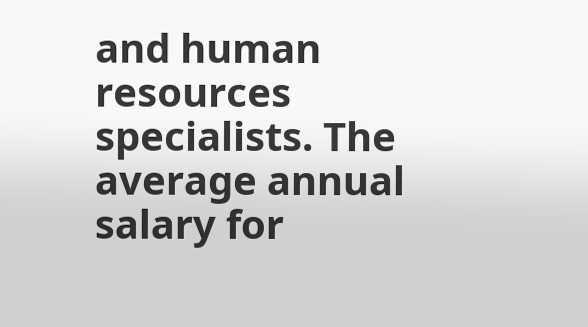and human resources specialists. The average annual salary for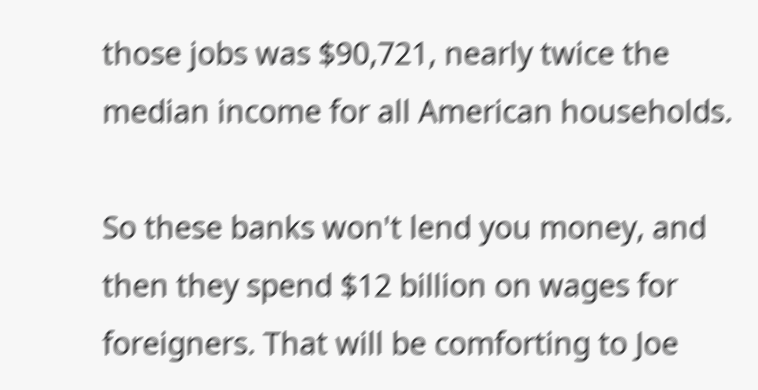those jobs was $90,721, nearly twice the median income for all American households.

So these banks won't lend you money, and then they spend $12 billion on wages for foreigners. That will be comforting to Joe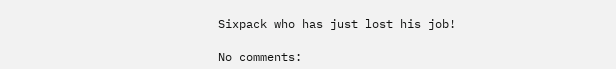Sixpack who has just lost his job!

No comments: